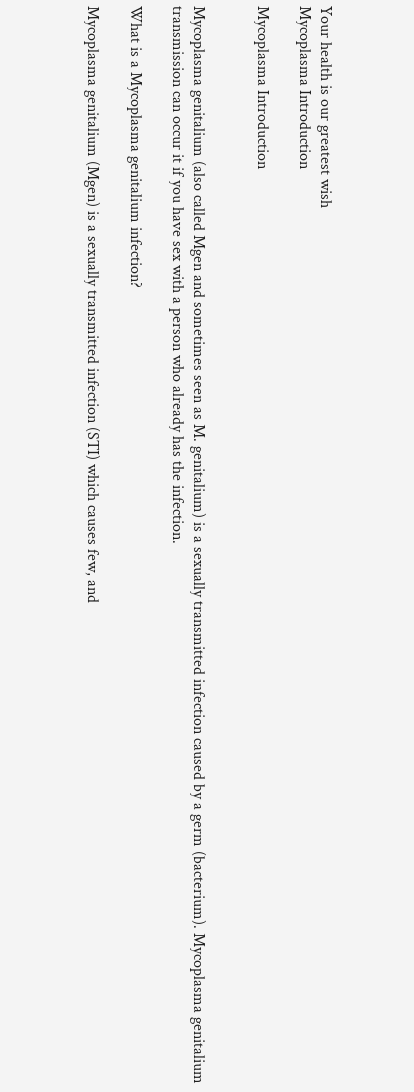Your health is our greatest wish
Mycoplasma Introduction

Mycoplasma Introduction


Mycoplasma genitalium (also called Mgen and sometimes seen as M. genitalium) is a sexually transmitted infection caused by a germ (bacterium). Mycoplasma genitalium transmission can occur it if you have sex with a person who already has the infection.

What is a Mycoplasma genitalium infection?

Mycoplasma genitalium (Mgen) is a sexually transmitted infection (STI) which causes few, and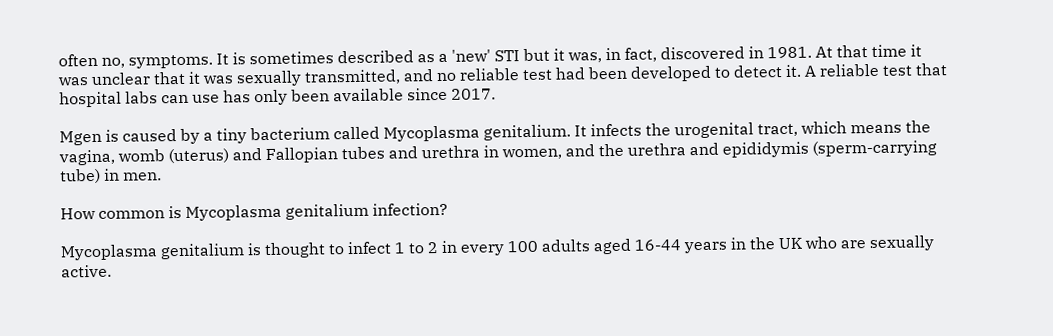often no, symptoms. It is sometimes described as a 'new' STI but it was, in fact, discovered in 1981. At that time it was unclear that it was sexually transmitted, and no reliable test had been developed to detect it. A reliable test that hospital labs can use has only been available since 2017.

Mgen is caused by a tiny bacterium called Mycoplasma genitalium. It infects the urogenital tract, which means the vagina, womb (uterus) and Fallopian tubes and urethra in women, and the urethra and epididymis (sperm-carrying tube) in men.

How common is Mycoplasma genitalium infection?

Mycoplasma genitalium is thought to infect 1 to 2 in every 100 adults aged 16-44 years in the UK who are sexually active.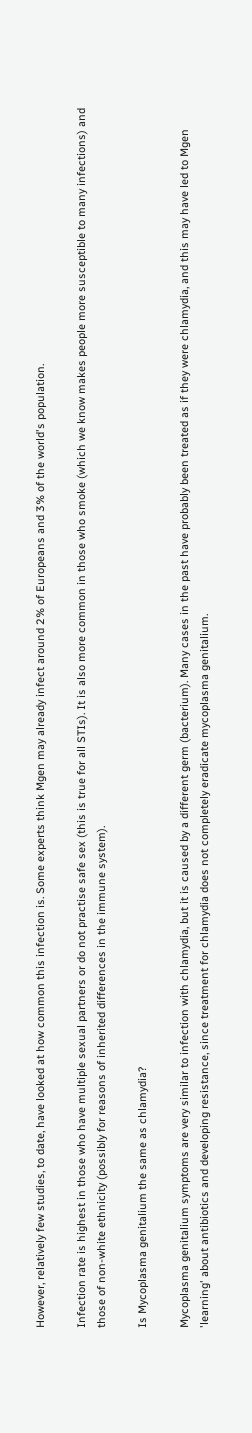However, relatively few studies, to date, have looked at how common this infection is. Some experts think Mgen may already infect around 2% of Europeans and 3% of the world's population.

Infection rate is highest in those who have multiple sexual partners or do not practise safe sex (this is true for all STIs). It is also more common in those who smoke (which we know makes people more susceptible to many infections) and those of non-white ethnicity (possibly for reasons of inherited differences in the immune system).

Is Mycoplasma genitalium the same as chlamydia?

Mycoplasma genitalium symptoms are very similar to infection with chlamydia, but it is caused by a different germ (bacterium). Many cases in the past have probably been treated as if they were chlamydia, and this may have led to Mgen 'learning' about antibiotics and developing resistance, since treatment for chlamydia does not completely eradicate mycoplasma genitalium.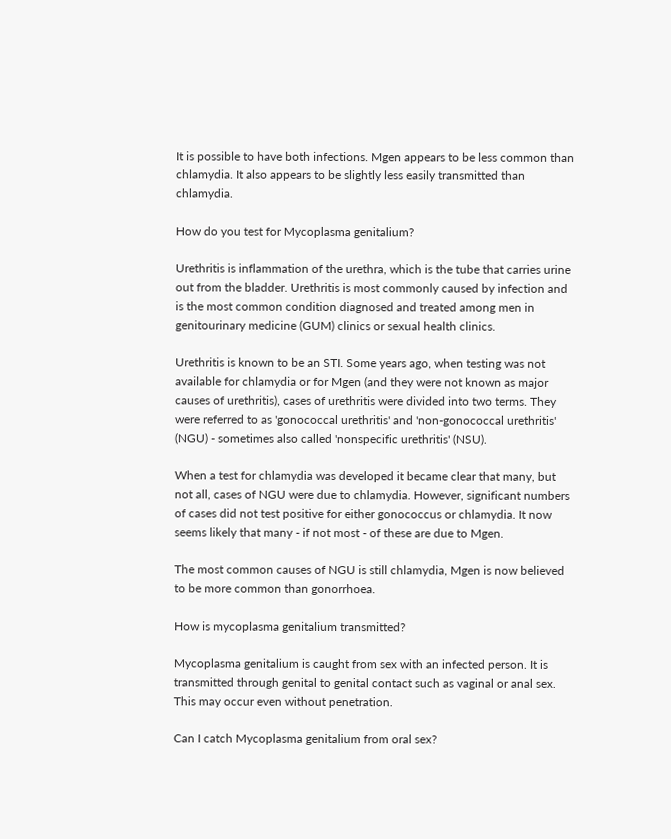It is possible to have both infections. Mgen appears to be less common than chlamydia. It also appears to be slightly less easily transmitted than chlamydia.

How do you test for Mycoplasma genitalium?

Urethritis is inflammation of the urethra, which is the tube that carries urine out from the bladder. Urethritis is most commonly caused by infection and is the most common condition diagnosed and treated among men in genitourinary medicine (GUM) clinics or sexual health clinics.

Urethritis is known to be an STI. Some years ago, when testing was not available for chlamydia or for Mgen (and they were not known as major causes of urethritis), cases of urethritis were divided into two terms. They were referred to as 'gonococcal urethritis' and 'non-gonococcal urethritis' (NGU) - sometimes also called 'nonspecific urethritis' (NSU).

When a test for chlamydia was developed it became clear that many, but not all, cases of NGU were due to chlamydia. However, significant numbers of cases did not test positive for either gonococcus or chlamydia. It now seems likely that many - if not most - of these are due to Mgen.

The most common causes of NGU is still chlamydia, Mgen is now believed to be more common than gonorrhoea.

How is mycoplasma genitalium transmitted?

Mycoplasma genitalium is caught from sex with an infected person. It is transmitted through genital to genital contact such as vaginal or anal sex. This may occur even without penetration.

Can I catch Mycoplasma genitalium from oral sex?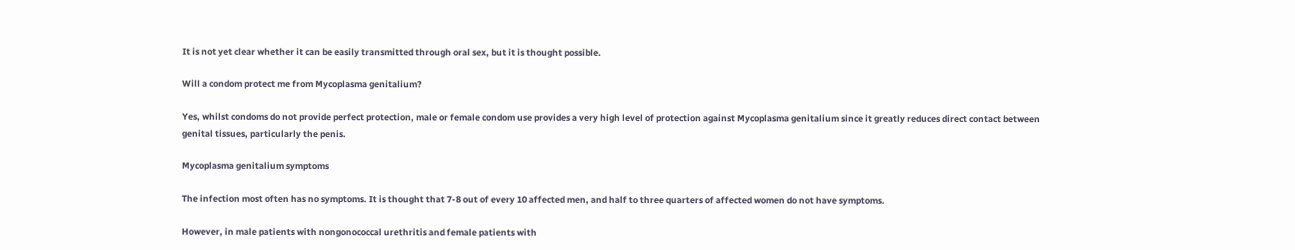It is not yet clear whether it can be easily transmitted through oral sex, but it is thought possible.

Will a condom protect me from Mycoplasma genitalium?

Yes, whilst condoms do not provide perfect protection, male or female condom use provides a very high level of protection against Mycoplasma genitalium since it greatly reduces direct contact between genital tissues, particularly the penis.

Mycoplasma genitalium symptoms

The infection most often has no symptoms. It is thought that 7-8 out of every 10 affected men, and half to three quarters of affected women do not have symptoms.

However, in male patients with nongonococcal urethritis and female patients with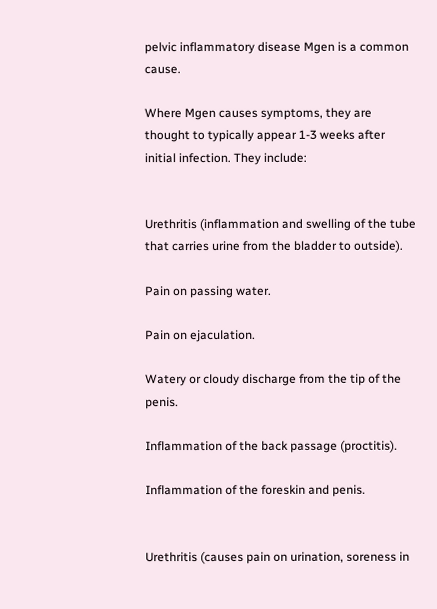pelvic inflammatory disease Mgen is a common cause.

Where Mgen causes symptoms, they are thought to typically appear 1-3 weeks after initial infection. They include:


Urethritis (inflammation and swelling of the tube that carries urine from the bladder to outside).

Pain on passing water.

Pain on ejaculation.

Watery or cloudy discharge from the tip of the penis.

Inflammation of the back passage (proctitis).

Inflammation of the foreskin and penis.


Urethritis (causes pain on urination, soreness in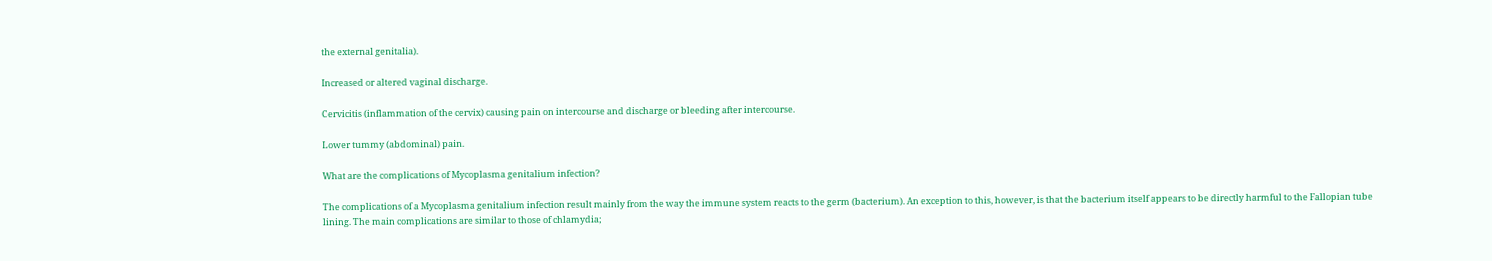the external genitalia).

Increased or altered vaginal discharge.

Cervicitis (inflammation of the cervix) causing pain on intercourse and discharge or bleeding after intercourse.

Lower tummy (abdominal) pain.

What are the complications of Mycoplasma genitalium infection?

The complications of a Mycoplasma genitalium infection result mainly from the way the immune system reacts to the germ (bacterium). An exception to this, however, is that the bacterium itself appears to be directly harmful to the Fallopian tube lining. The main complications are similar to those of chlamydia;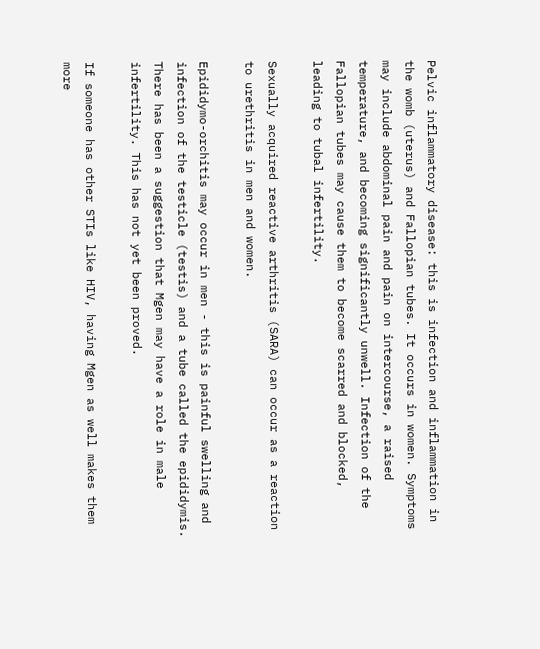Pelvic inflammatory disease: this is infection and inflammation in the womb (uterus) and Fallopian tubes. It occurs in women. Symptoms may include abdominal pain and pain on intercourse, a raised temperature, and becoming significantly unwell. Infection of the Fallopian tubes may cause them to become scarred and blocked, leading to tubal infertility.

Sexually acquired reactive arthritis (SARA) can occur as a reaction to urethritis in men and women.

Epididymo-orchitis may occur in men - this is painful swelling and infection of the testicle (testis) and a tube called the epididymis. There has been a suggestion that Mgen may have a role in male infertility. This has not yet been proved.

If someone has other STIs like HIV, having Mgen as well makes them more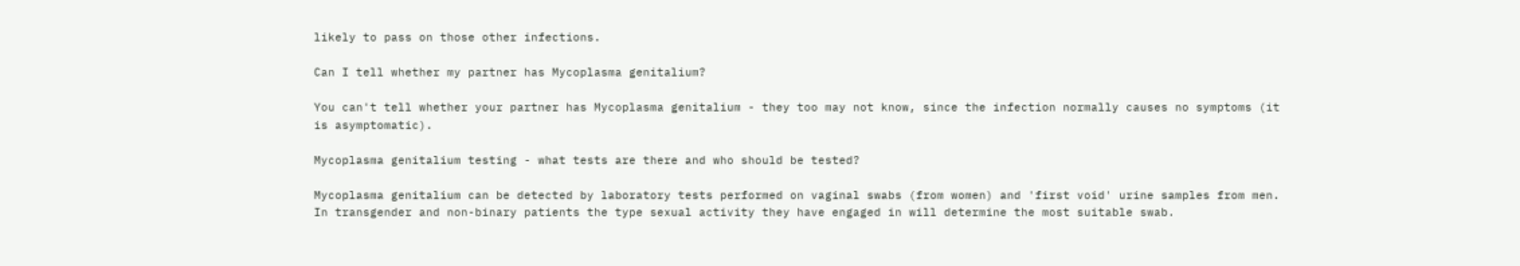likely to pass on those other infections.

Can I tell whether my partner has Mycoplasma genitalium?

You can't tell whether your partner has Mycoplasma genitalium - they too may not know, since the infection normally causes no symptoms (it is asymptomatic).

Mycoplasma genitalium testing - what tests are there and who should be tested?

Mycoplasma genitalium can be detected by laboratory tests performed on vaginal swabs (from women) and 'first void' urine samples from men. In transgender and non-binary patients the type sexual activity they have engaged in will determine the most suitable swab.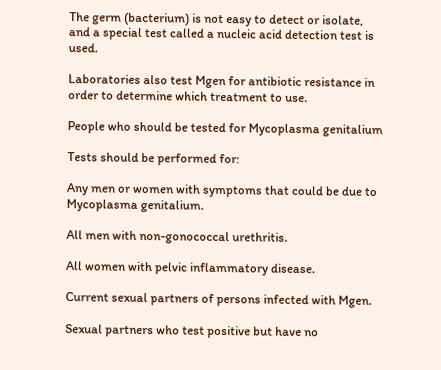The germ (bacterium) is not easy to detect or isolate, and a special test called a nucleic acid detection test is used.

Laboratories also test Mgen for antibiotic resistance in order to determine which treatment to use.

People who should be tested for Mycoplasma genitalium

Tests should be performed for:

Any men or women with symptoms that could be due to Mycoplasma genitalium.

All men with non-gonococcal urethritis.

All women with pelvic inflammatory disease.

Current sexual partners of persons infected with Mgen.

Sexual partners who test positive but have no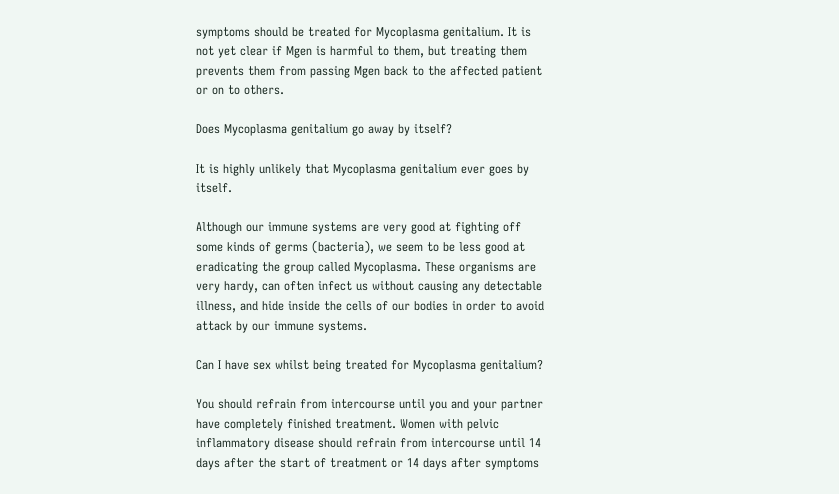symptoms should be treated for Mycoplasma genitalium. It is not yet clear if Mgen is harmful to them, but treating them prevents them from passing Mgen back to the affected patient or on to others.

Does Mycoplasma genitalium go away by itself?

It is highly unlikely that Mycoplasma genitalium ever goes by itself.

Although our immune systems are very good at fighting off some kinds of germs (bacteria), we seem to be less good at eradicating the group called Mycoplasma. These organisms are very hardy, can often infect us without causing any detectable illness, and hide inside the cells of our bodies in order to avoid attack by our immune systems.

Can I have sex whilst being treated for Mycoplasma genitalium?

You should refrain from intercourse until you and your partner have completely finished treatment. Women with pelvic inflammatory disease should refrain from intercourse until 14 days after the start of treatment or 14 days after symptoms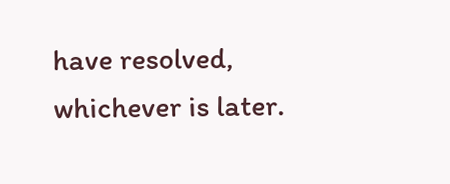have resolved, whichever is later.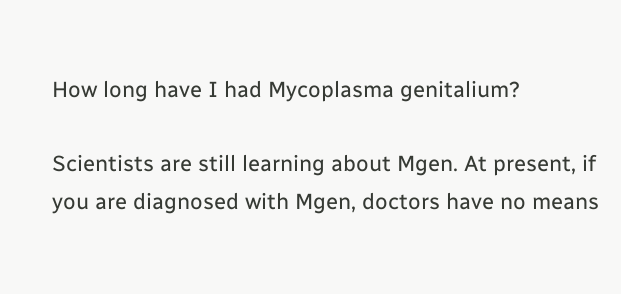How long have I had Mycoplasma genitalium?

Scientists are still learning about Mgen. At present, if you are diagnosed with Mgen, doctors have no means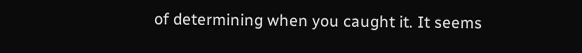of determining when you caught it. It seems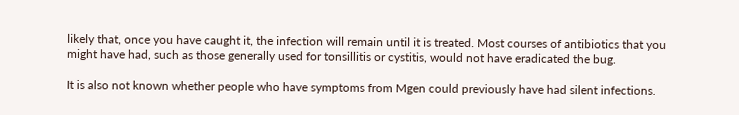likely that, once you have caught it, the infection will remain until it is treated. Most courses of antibiotics that you might have had, such as those generally used for tonsillitis or cystitis, would not have eradicated the bug.

It is also not known whether people who have symptoms from Mgen could previously have had silent infections.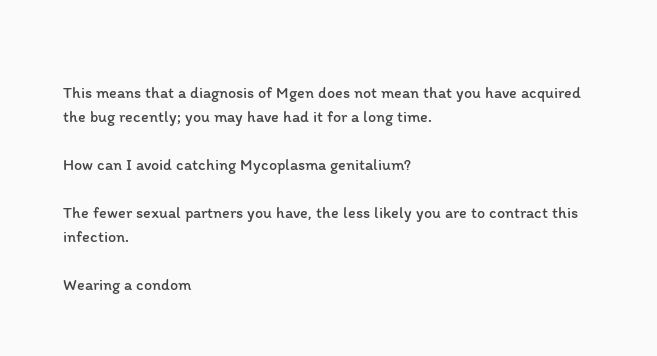This means that a diagnosis of Mgen does not mean that you have acquired the bug recently; you may have had it for a long time.

How can I avoid catching Mycoplasma genitalium?

The fewer sexual partners you have, the less likely you are to contract this infection.

Wearing a condom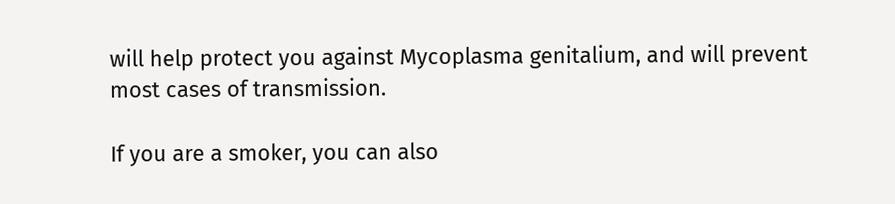will help protect you against Mycoplasma genitalium, and will prevent most cases of transmission.

If you are a smoker, you can also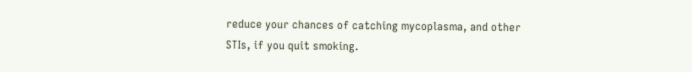reduce your chances of catching mycoplasma, and other STIs, if you quit smoking.